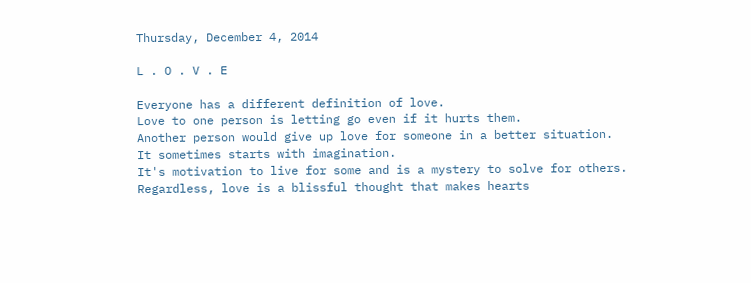Thursday, December 4, 2014

L . O . V . E

Everyone has a different definition of love.
Love to one person is letting go even if it hurts them.
Another person would give up love for someone in a better situation.
It sometimes starts with imagination.
It's motivation to live for some and is a mystery to solve for others.
Regardless, love is a blissful thought that makes hearts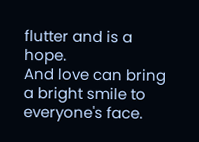flutter and is a hope.
And love can bring a bright smile to everyone's face.